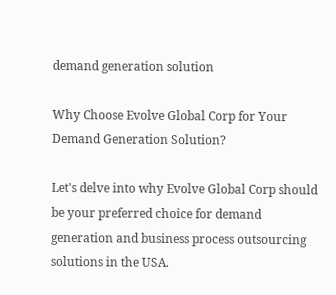demand generation solution

Why Choose Evolve Global Corp for Your Demand Generation Solution?

Let's delve into why Evolve Global Corp should be your preferred choice for demand generation and business process outsourcing solutions in the USA.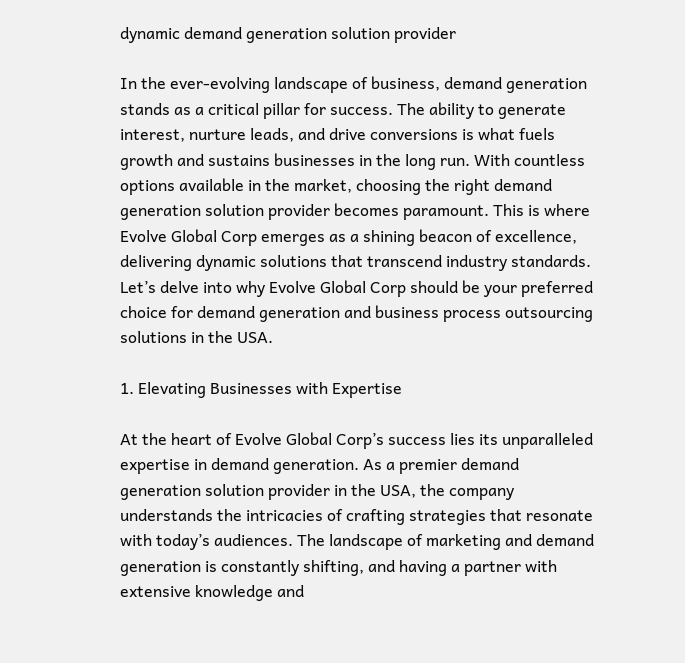dynamic demand generation solution provider

In the ever-evolving landscape of business, demand generation stands as a critical pillar for success. The ability to generate interest, nurture leads, and drive conversions is what fuels growth and sustains businesses in the long run. With countless options available in the market, choosing the right demand generation solution provider becomes paramount. This is where Evolve Global Corp emerges as a shining beacon of excellence, delivering dynamic solutions that transcend industry standards. Let’s delve into why Evolve Global Corp should be your preferred choice for demand generation and business process outsourcing solutions in the USA.

1. Elevating Businesses with Expertise

At the heart of Evolve Global Corp’s success lies its unparalleled expertise in demand generation. As a premier demand generation solution provider in the USA, the company understands the intricacies of crafting strategies that resonate with today’s audiences. The landscape of marketing and demand generation is constantly shifting, and having a partner with extensive knowledge and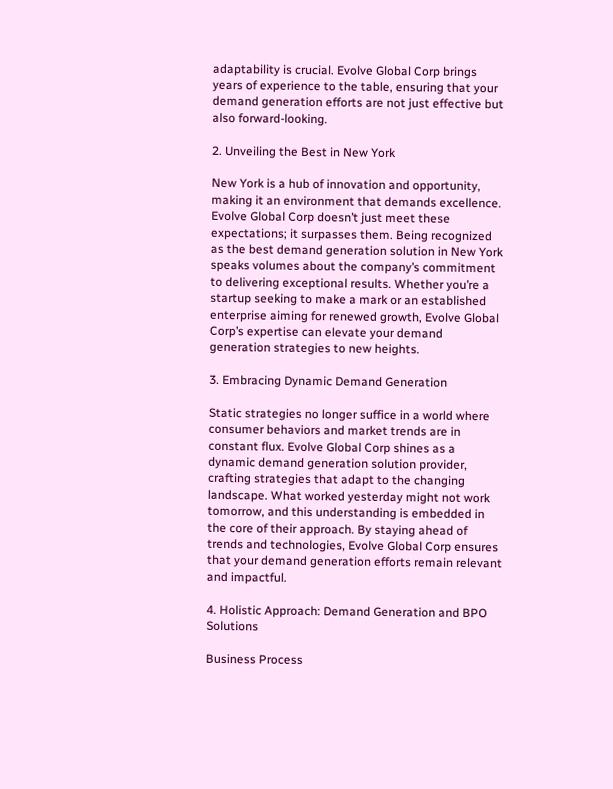adaptability is crucial. Evolve Global Corp brings years of experience to the table, ensuring that your demand generation efforts are not just effective but also forward-looking.

2. Unveiling the Best in New York

New York is a hub of innovation and opportunity, making it an environment that demands excellence. Evolve Global Corp doesn’t just meet these expectations; it surpasses them. Being recognized as the best demand generation solution in New York speaks volumes about the company’s commitment to delivering exceptional results. Whether you’re a startup seeking to make a mark or an established enterprise aiming for renewed growth, Evolve Global Corp’s expertise can elevate your demand generation strategies to new heights.

3. Embracing Dynamic Demand Generation

Static strategies no longer suffice in a world where consumer behaviors and market trends are in constant flux. Evolve Global Corp shines as a dynamic demand generation solution provider, crafting strategies that adapt to the changing landscape. What worked yesterday might not work tomorrow, and this understanding is embedded in the core of their approach. By staying ahead of trends and technologies, Evolve Global Corp ensures that your demand generation efforts remain relevant and impactful.

4. Holistic Approach: Demand Generation and BPO Solutions

Business Process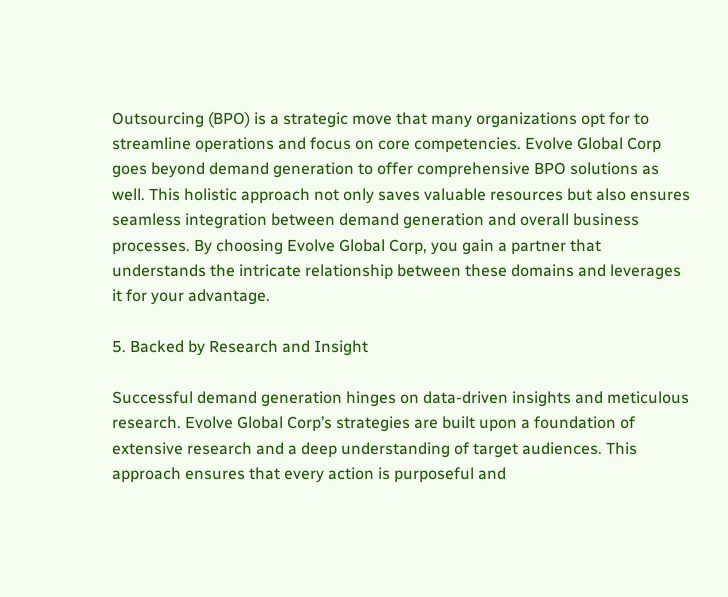Outsourcing (BPO) is a strategic move that many organizations opt for to streamline operations and focus on core competencies. Evolve Global Corp goes beyond demand generation to offer comprehensive BPO solutions as well. This holistic approach not only saves valuable resources but also ensures seamless integration between demand generation and overall business processes. By choosing Evolve Global Corp, you gain a partner that understands the intricate relationship between these domains and leverages it for your advantage.

5. Backed by Research and Insight

Successful demand generation hinges on data-driven insights and meticulous research. Evolve Global Corp’s strategies are built upon a foundation of extensive research and a deep understanding of target audiences. This approach ensures that every action is purposeful and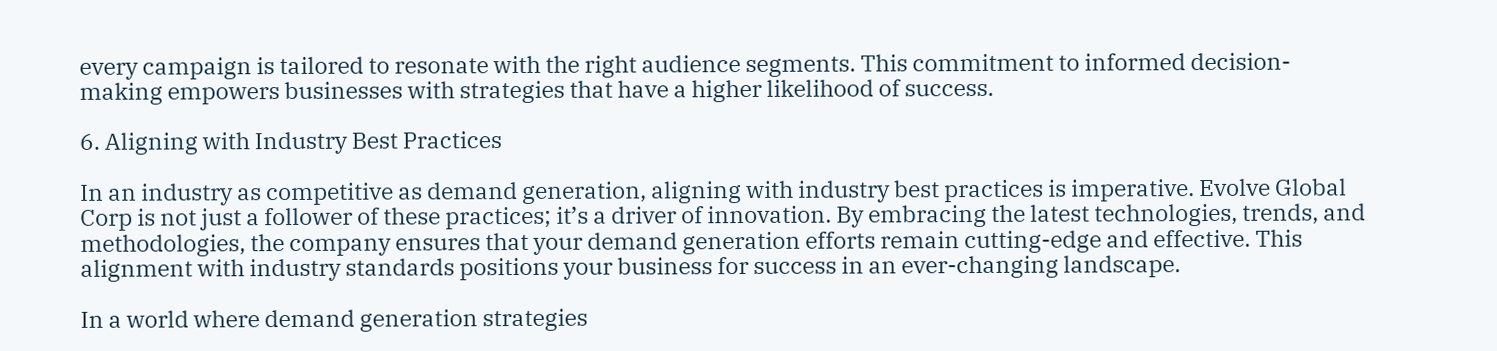every campaign is tailored to resonate with the right audience segments. This commitment to informed decision-making empowers businesses with strategies that have a higher likelihood of success.

6. Aligning with Industry Best Practices

In an industry as competitive as demand generation, aligning with industry best practices is imperative. Evolve Global Corp is not just a follower of these practices; it’s a driver of innovation. By embracing the latest technologies, trends, and methodologies, the company ensures that your demand generation efforts remain cutting-edge and effective. This alignment with industry standards positions your business for success in an ever-changing landscape.

In a world where demand generation strategies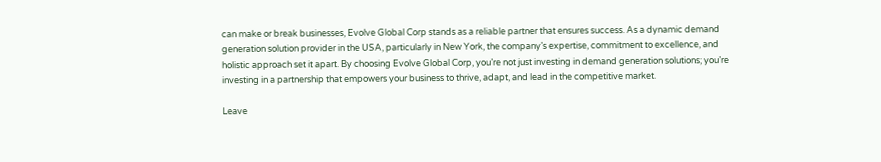can make or break businesses, Evolve Global Corp stands as a reliable partner that ensures success. As a dynamic demand generation solution provider in the USA, particularly in New York, the company’s expertise, commitment to excellence, and holistic approach set it apart. By choosing Evolve Global Corp, you’re not just investing in demand generation solutions; you’re investing in a partnership that empowers your business to thrive, adapt, and lead in the competitive market.

Leave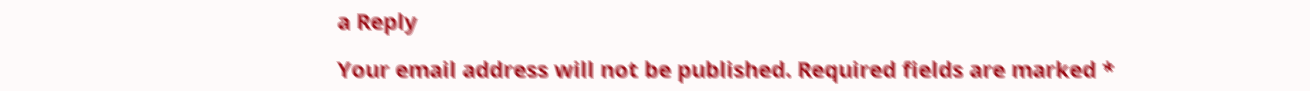a Reply

Your email address will not be published. Required fields are marked *